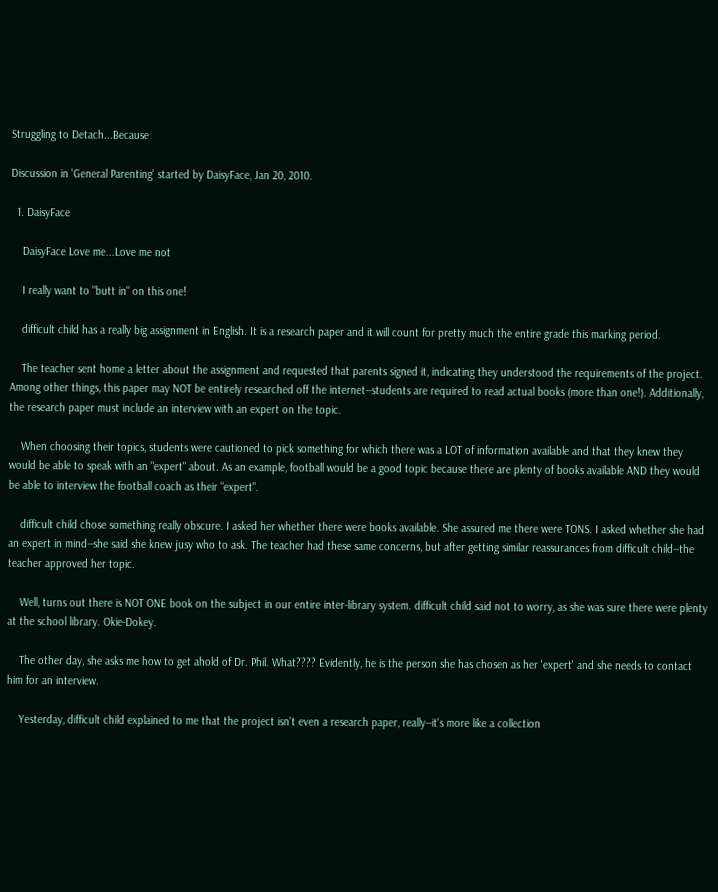Struggling to Detach...Because

Discussion in 'General Parenting' started by DaisyFace, Jan 20, 2010.

  1. DaisyFace

    DaisyFace Love me...Love me not

    I really want to "butt in" on this one!

    difficult child has a really big assignment in English. It is a research paper and it will count for pretty much the entire grade this marking period.

    The teacher sent home a letter about the assignment and requested that parents signed it, indicating they understood the requirements of the project. Among other things, this paper may NOT be entirely researched off the internet--students are required to read actual books (more than one!). Additionally, the research paper must include an interview with an expert on the topic.

    When choosing their topics, students were cautioned to pick something for which there was a LOT of information available and that they knew they would be able to speak with an "expert" about. As an example, football would be a good topic because there are plenty of books available AND they would be able to interview the football coach as their "expert".

    difficult child chose something really obscure. I asked her whether there were books available. She assured me there were TONS. I asked whether she had an expert in mind--she said she knew jusy who to ask. The teacher had these same concerns, but after getting similar reassurances from difficult child--the teacher approved her topic.

    Well, turns out there is NOT ONE book on the subject in our entire inter-library system. difficult child said not to worry, as she was sure there were plenty at the school library. Okie-Dokey.

    The other day, she asks me how to get ahold of Dr. Phil. What???? Evidently, he is the person she has chosen as her 'expert' and she needs to contact him for an interview.

    Yesterday, difficult child explained to me that the project isn't even a research paper, really--it's more like a collection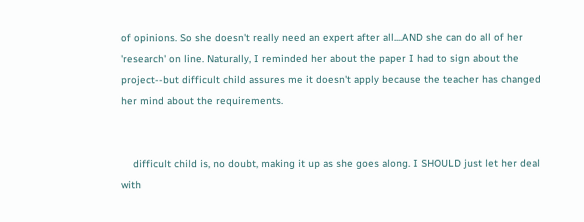of opinions. So she doesn't really need an expert after all....AND she can do all of her 'research' on line. Naturally, I reminded her about the paper I had to sign about the project--but difficult child assures me it doesn't apply because the teacher has changed her mind about the requirements.


    difficult child is, no doubt, making it up as she goes along. I SHOULD just let her deal with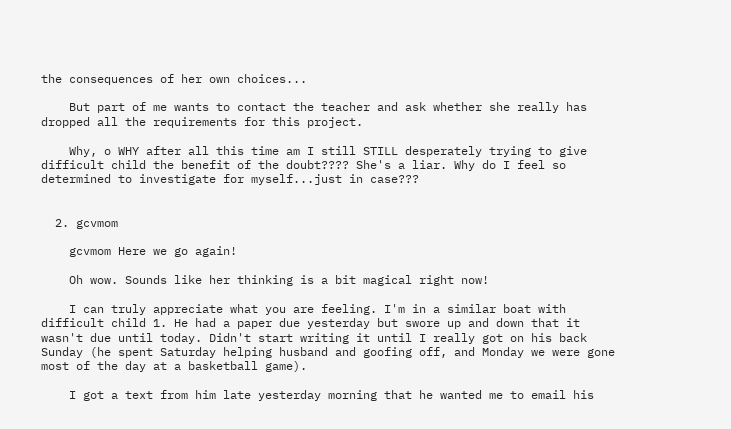the consequences of her own choices...

    But part of me wants to contact the teacher and ask whether she really has dropped all the requirements for this project.

    Why, o WHY after all this time am I still STILL desperately trying to give difficult child the benefit of the doubt???? She's a liar. Why do I feel so determined to investigate for myself...just in case???


  2. gcvmom

    gcvmom Here we go again!

    Oh wow. Sounds like her thinking is a bit magical right now!

    I can truly appreciate what you are feeling. I'm in a similar boat with difficult child 1. He had a paper due yesterday but swore up and down that it wasn't due until today. Didn't start writing it until I really got on his back Sunday (he spent Saturday helping husband and goofing off, and Monday we were gone most of the day at a basketball game).

    I got a text from him late yesterday morning that he wanted me to email his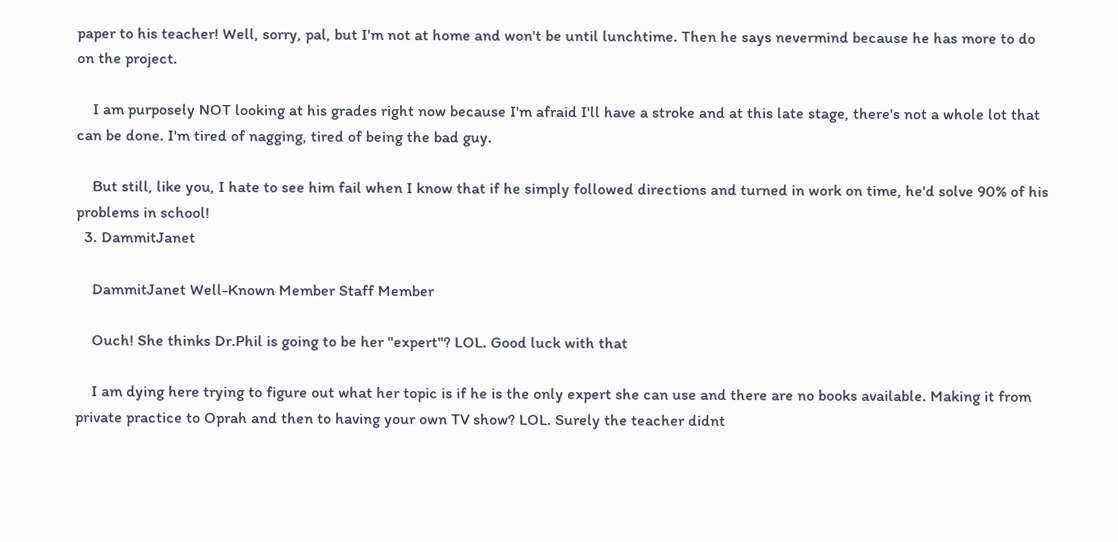paper to his teacher! Well, sorry, pal, but I'm not at home and won't be until lunchtime. Then he says nevermind because he has more to do on the project.

    I am purposely NOT looking at his grades right now because I'm afraid I'll have a stroke and at this late stage, there's not a whole lot that can be done. I'm tired of nagging, tired of being the bad guy.

    But still, like you, I hate to see him fail when I know that if he simply followed directions and turned in work on time, he'd solve 90% of his problems in school!
  3. DammitJanet

    DammitJanet Well-Known Member Staff Member

    Ouch! She thinks Dr.Phil is going to be her "expert"? LOL. Good luck with that

    I am dying here trying to figure out what her topic is if he is the only expert she can use and there are no books available. Making it from private practice to Oprah and then to having your own TV show? LOL. Surely the teacher didnt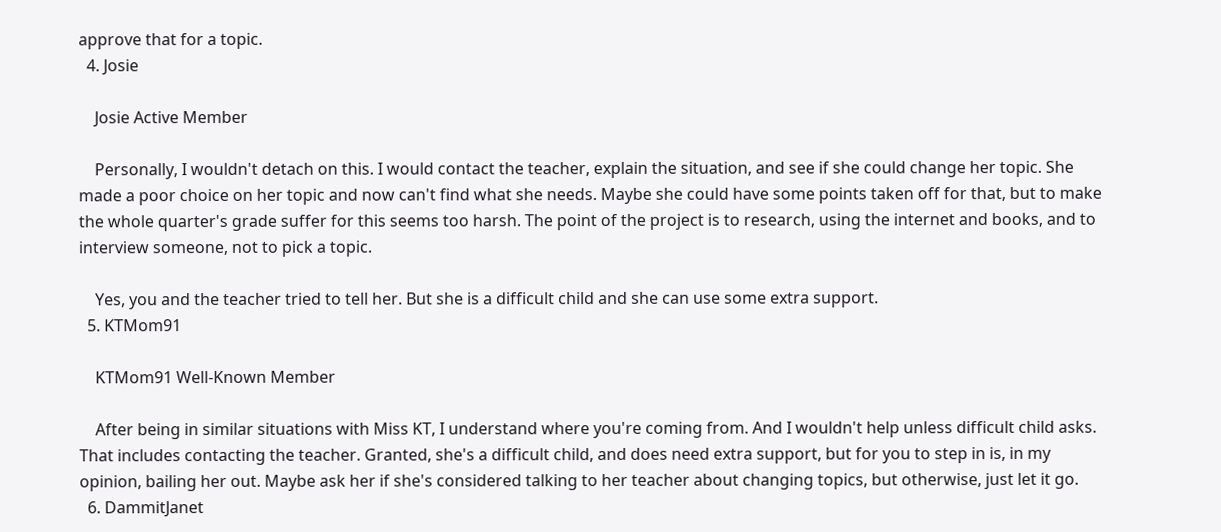approve that for a topic.
  4. Josie

    Josie Active Member

    Personally, I wouldn't detach on this. I would contact the teacher, explain the situation, and see if she could change her topic. She made a poor choice on her topic and now can't find what she needs. Maybe she could have some points taken off for that, but to make the whole quarter's grade suffer for this seems too harsh. The point of the project is to research, using the internet and books, and to interview someone, not to pick a topic.

    Yes, you and the teacher tried to tell her. But she is a difficult child and she can use some extra support.
  5. KTMom91

    KTMom91 Well-Known Member

    After being in similar situations with Miss KT, I understand where you're coming from. And I wouldn't help unless difficult child asks. That includes contacting the teacher. Granted, she's a difficult child, and does need extra support, but for you to step in is, in my opinion, bailing her out. Maybe ask her if she's considered talking to her teacher about changing topics, but otherwise, just let it go.
  6. DammitJanet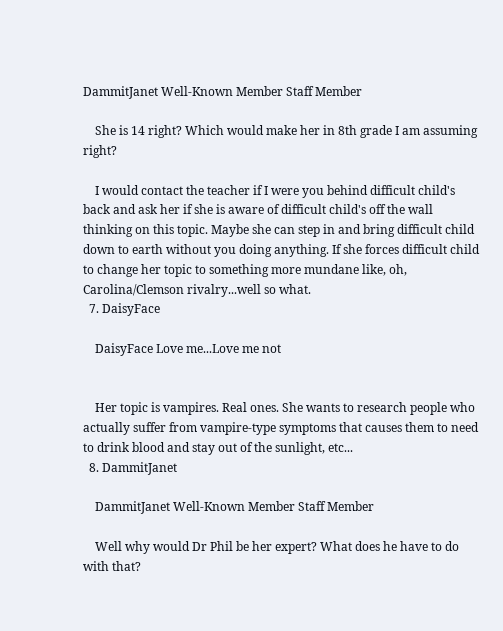DammitJanet Well-Known Member Staff Member

    She is 14 right? Which would make her in 8th grade I am assuming right?

    I would contact the teacher if I were you behind difficult child's back and ask her if she is aware of difficult child's off the wall thinking on this topic. Maybe she can step in and bring difficult child down to earth without you doing anything. If she forces difficult child to change her topic to something more mundane like, oh, Carolina/Clemson rivalry...well so what.
  7. DaisyFace

    DaisyFace Love me...Love me not


    Her topic is vampires. Real ones. She wants to research people who actually suffer from vampire-type symptoms that causes them to need to drink blood and stay out of the sunlight, etc...
  8. DammitJanet

    DammitJanet Well-Known Member Staff Member

    Well why would Dr Phil be her expert? What does he have to do with that?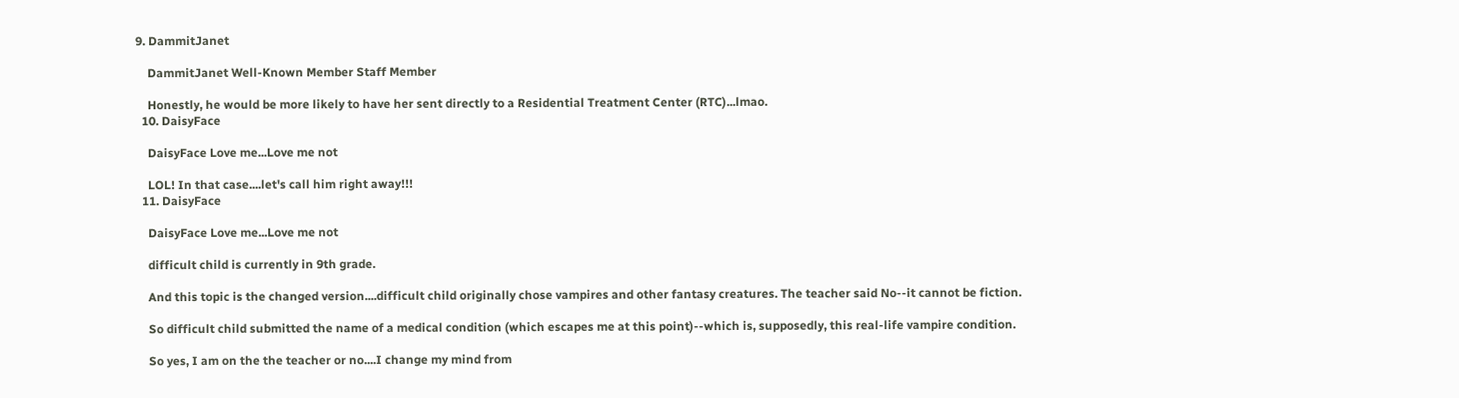9. DammitJanet

    DammitJanet Well-Known Member Staff Member

    Honestly, he would be more likely to have her sent directly to a Residential Treatment Center (RTC)...lmao.
  10. DaisyFace

    DaisyFace Love me...Love me not

    LOL! In that case....let's call him right away!!!
  11. DaisyFace

    DaisyFace Love me...Love me not

    difficult child is currently in 9th grade.

    And this topic is the changed version....difficult child originally chose vampires and other fantasy creatures. The teacher said No--it cannot be fiction.

    So difficult child submitted the name of a medical condition (which escapes me at this point)--which is, supposedly, this real-life vampire condition.

    So yes, I am on the the teacher or no....I change my mind from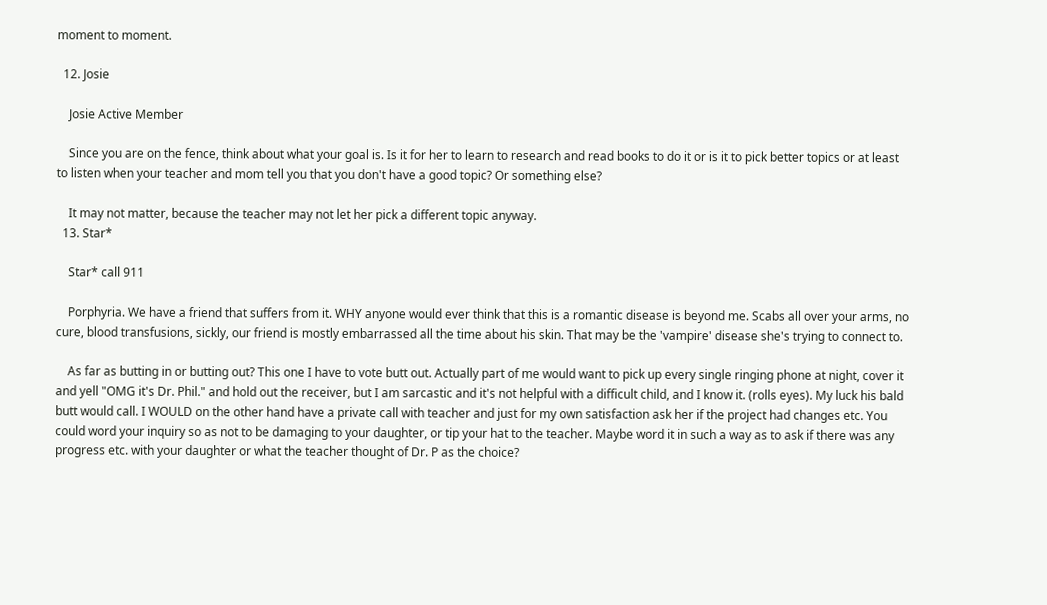moment to moment.

  12. Josie

    Josie Active Member

    Since you are on the fence, think about what your goal is. Is it for her to learn to research and read books to do it or is it to pick better topics or at least to listen when your teacher and mom tell you that you don't have a good topic? Or something else?

    It may not matter, because the teacher may not let her pick a different topic anyway.
  13. Star*

    Star* call 911

    Porphyria. We have a friend that suffers from it. WHY anyone would ever think that this is a romantic disease is beyond me. Scabs all over your arms, no cure, blood transfusions, sickly, our friend is mostly embarrassed all the time about his skin. That may be the 'vampire' disease she's trying to connect to.

    As far as butting in or butting out? This one I have to vote butt out. Actually part of me would want to pick up every single ringing phone at night, cover it and yell "OMG it's Dr. Phil." and hold out the receiver, but I am sarcastic and it's not helpful with a difficult child, and I know it. (rolls eyes). My luck his bald butt would call. I WOULD on the other hand have a private call with teacher and just for my own satisfaction ask her if the project had changes etc. You could word your inquiry so as not to be damaging to your daughter, or tip your hat to the teacher. Maybe word it in such a way as to ask if there was any progress etc. with your daughter or what the teacher thought of Dr. P as the choice?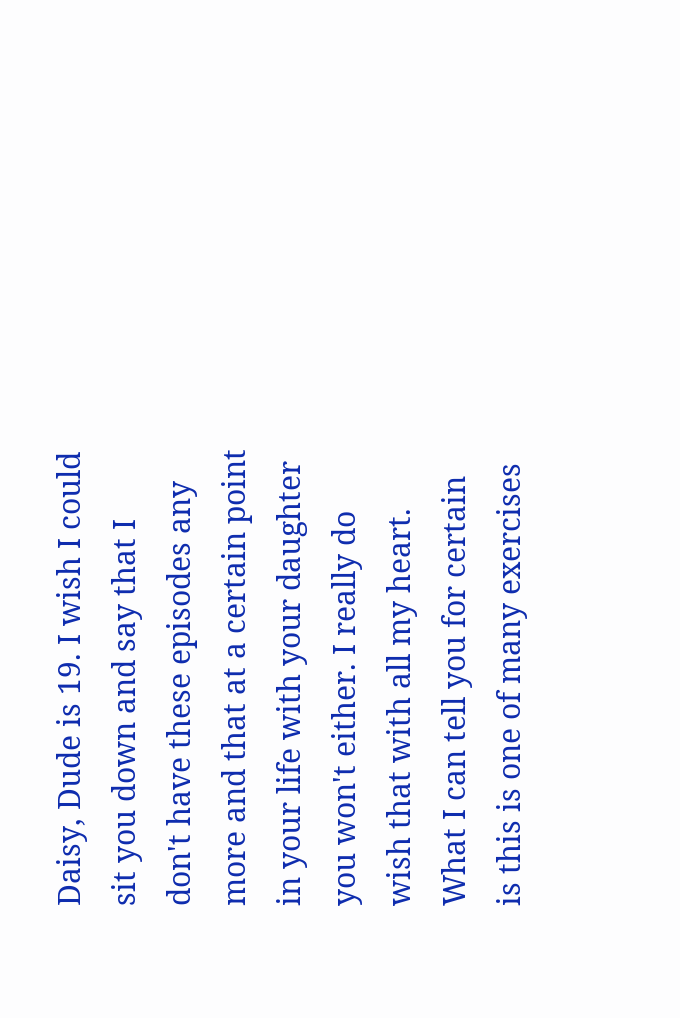Daisy, Dude is 19. I wish I could sit you down and say that I don't have these episodes any more and that at a certain point in your life with your daughter you won't either. I really do wish that with all my heart. What I can tell you for certain is this is one of many exercises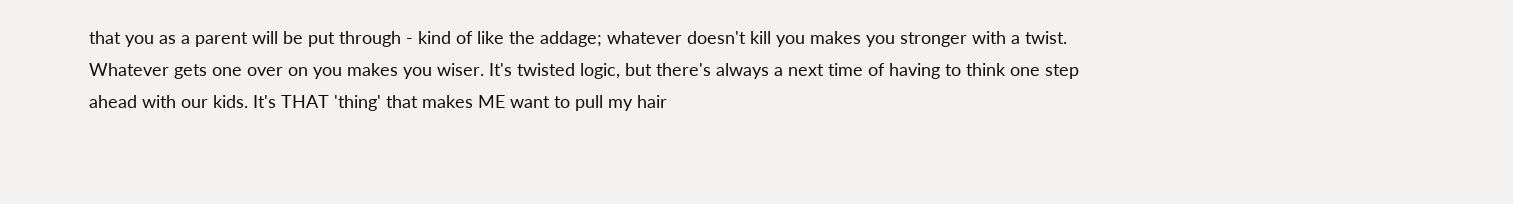that you as a parent will be put through - kind of like the addage; whatever doesn't kill you makes you stronger with a twist. Whatever gets one over on you makes you wiser. It's twisted logic, but there's always a next time of having to think one step ahead with our kids. It's THAT 'thing' that makes ME want to pull my hair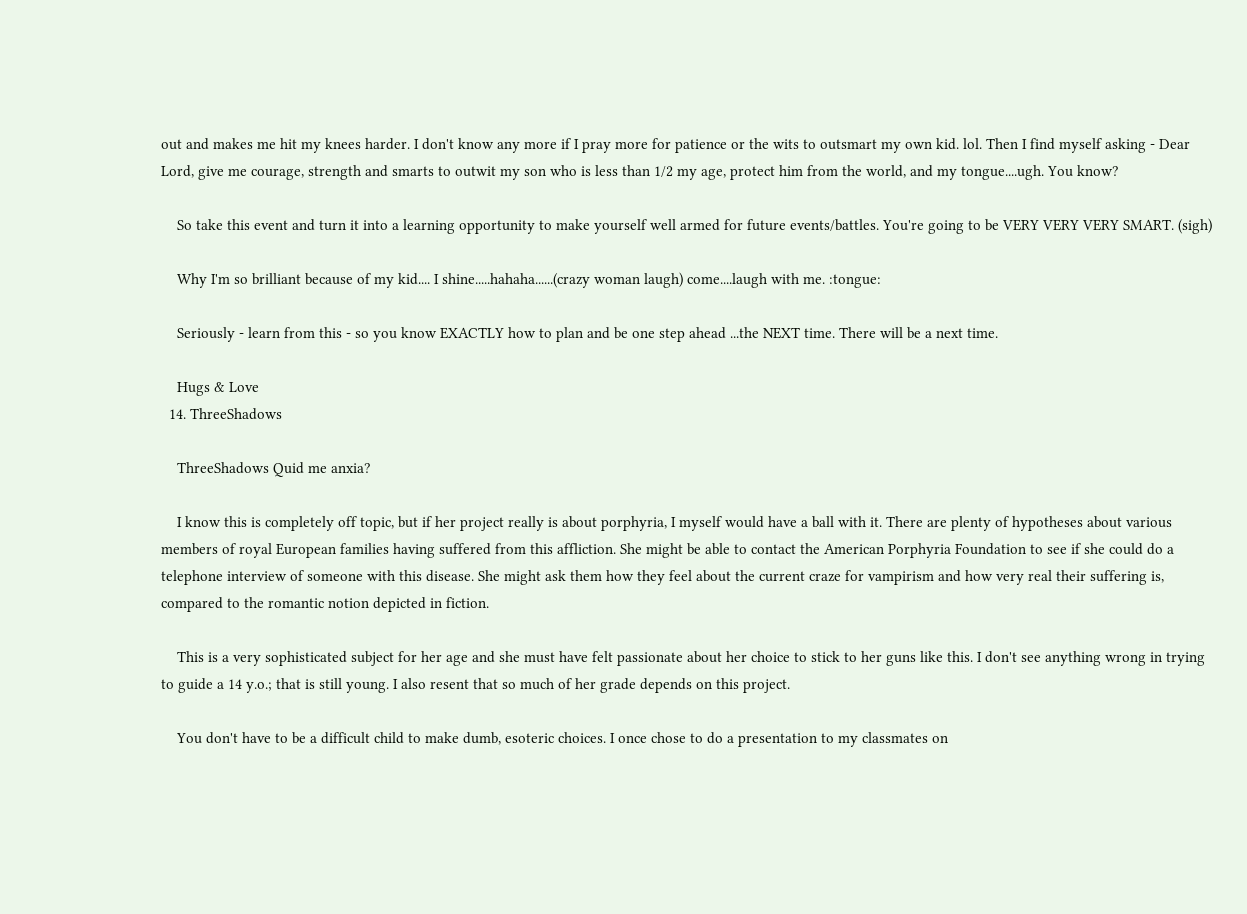out and makes me hit my knees harder. I don't know any more if I pray more for patience or the wits to outsmart my own kid. lol. Then I find myself asking - Dear Lord, give me courage, strength and smarts to outwit my son who is less than 1/2 my age, protect him from the world, and my tongue....ugh. You know?

    So take this event and turn it into a learning opportunity to make yourself well armed for future events/battles. You're going to be VERY VERY VERY SMART. (sigh)

    Why I'm so brilliant because of my kid.... I shine.....hahaha......(crazy woman laugh) come....laugh with me. :tongue:

    Seriously - learn from this - so you know EXACTLY how to plan and be one step ahead ...the NEXT time. There will be a next time.

    Hugs & Love
  14. ThreeShadows

    ThreeShadows Quid me anxia?

    I know this is completely off topic, but if her project really is about porphyria, I myself would have a ball with it. There are plenty of hypotheses about various members of royal European families having suffered from this affliction. She might be able to contact the American Porphyria Foundation to see if she could do a telephone interview of someone with this disease. She might ask them how they feel about the current craze for vampirism and how very real their suffering is, compared to the romantic notion depicted in fiction.

    This is a very sophisticated subject for her age and she must have felt passionate about her choice to stick to her guns like this. I don't see anything wrong in trying to guide a 14 y.o.; that is still young. I also resent that so much of her grade depends on this project.

    You don't have to be a difficult child to make dumb, esoteric choices. I once chose to do a presentation to my classmates on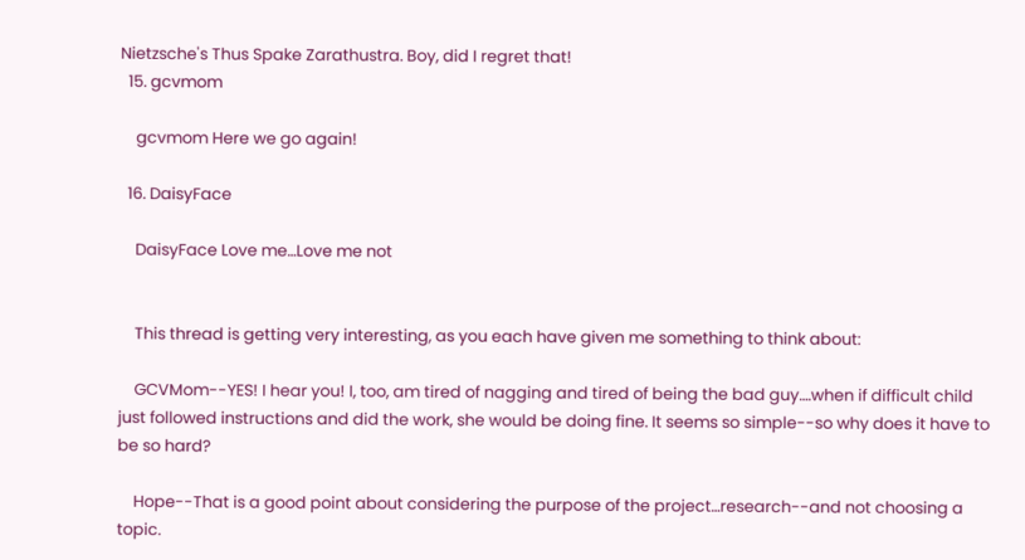Nietzsche's Thus Spake Zarathustra. Boy, did I regret that!
  15. gcvmom

    gcvmom Here we go again!

  16. DaisyFace

    DaisyFace Love me...Love me not


    This thread is getting very interesting, as you each have given me something to think about:

    GCVMom--YES! I hear you! I, too, am tired of nagging and tired of being the bad guy....when if difficult child just followed instructions and did the work, she would be doing fine. It seems so simple--so why does it have to be so hard?

    Hope--That is a good point about considering the purpose of the project...research--and not choosing a topic.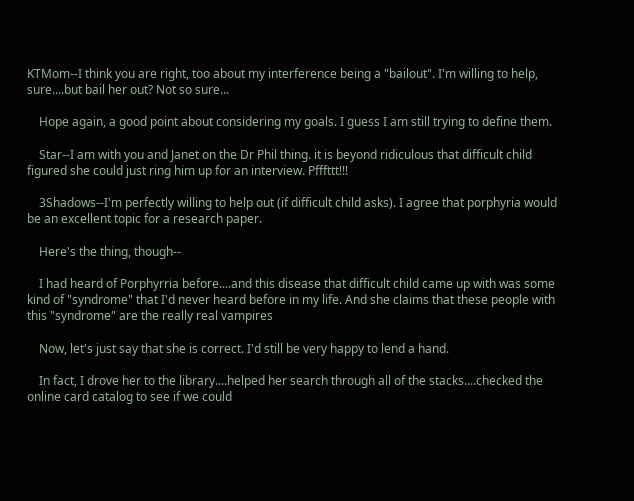KTMom--I think you are right, too about my interference being a "bailout". I'm willing to help, sure....but bail her out? Not so sure...

    Hope again, a good point about considering my goals. I guess I am still trying to define them.

    Star--I am with you and Janet on the Dr Phil thing. it is beyond ridiculous that difficult child figured she could just ring him up for an interview. Pfffttt!!!

    3Shadows--I'm perfectly willing to help out (if difficult child asks). I agree that porphyria would be an excellent topic for a research paper.

    Here's the thing, though--

    I had heard of Porphyrria before....and this disease that difficult child came up with was some kind of "syndrome" that I'd never heard before in my life. And she claims that these people with this "syndrome" are the really real vampires

    Now, let's just say that she is correct. I'd still be very happy to lend a hand.

    In fact, I drove her to the library....helped her search through all of the stacks....checked the online card catalog to see if we could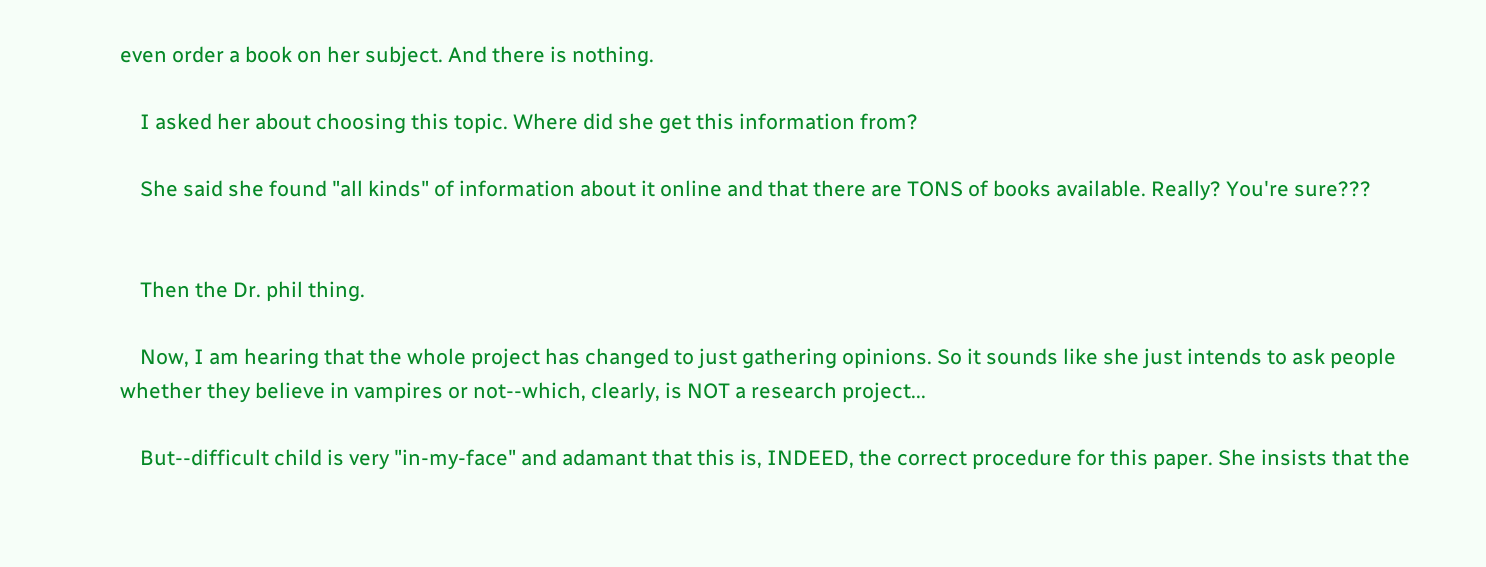even order a book on her subject. And there is nothing.

    I asked her about choosing this topic. Where did she get this information from?

    She said she found "all kinds" of information about it online and that there are TONS of books available. Really? You're sure???


    Then the Dr. phil thing.

    Now, I am hearing that the whole project has changed to just gathering opinions. So it sounds like she just intends to ask people whether they believe in vampires or not--which, clearly, is NOT a research project...

    But--difficult child is very "in-my-face" and adamant that this is, INDEED, the correct procedure for this paper. She insists that the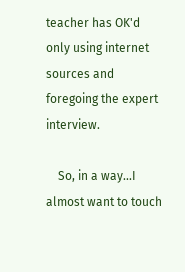teacher has OK'd only using internet sources and foregoing the expert interview.

    So, in a way...I almost want to touch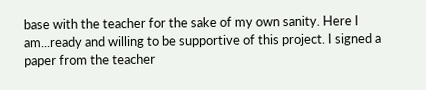base with the teacher for the sake of my own sanity. Here I am...ready and willing to be supportive of this project. I signed a paper from the teacher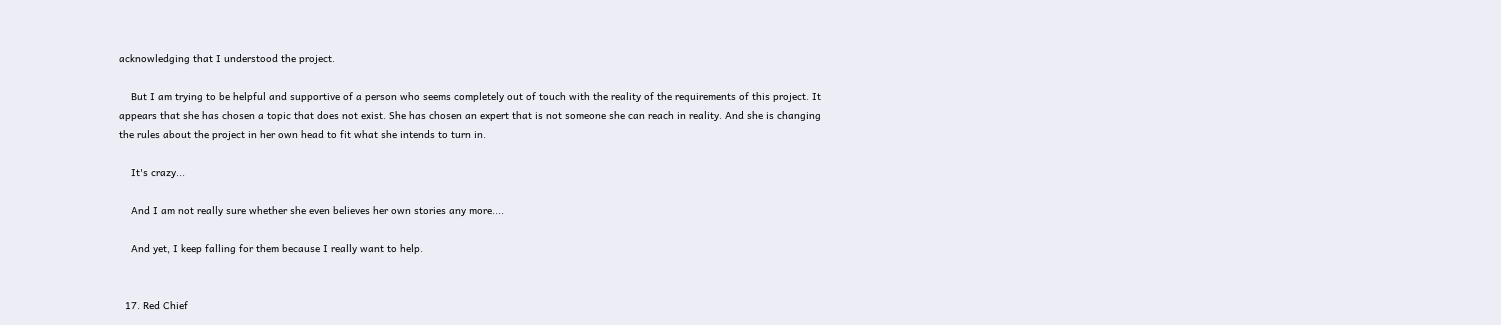acknowledging that I understood the project.

    But I am trying to be helpful and supportive of a person who seems completely out of touch with the reality of the requirements of this project. It appears that she has chosen a topic that does not exist. She has chosen an expert that is not someone she can reach in reality. And she is changing the rules about the project in her own head to fit what she intends to turn in.

    It's crazy...

    And I am not really sure whether she even believes her own stories any more....

    And yet, I keep falling for them because I really want to help.


  17. Red Chief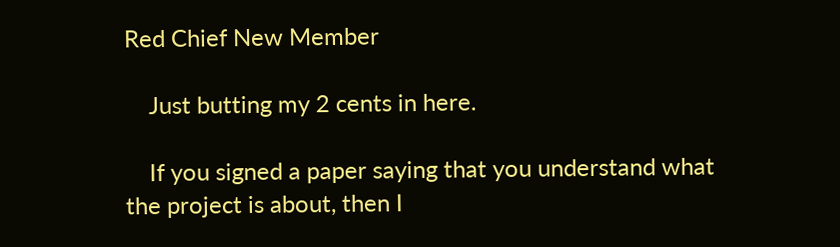Red Chief New Member

    Just butting my 2 cents in here.

    If you signed a paper saying that you understand what the project is about, then I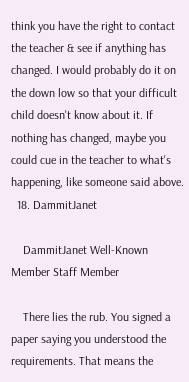think you have the right to contact the teacher & see if anything has changed. I would probably do it on the down low so that your difficult child doesn't know about it. If nothing has changed, maybe you could cue in the teacher to what's happening, like someone said above.
  18. DammitJanet

    DammitJanet Well-Known Member Staff Member

    There lies the rub. You signed a paper saying you understood the requirements. That means the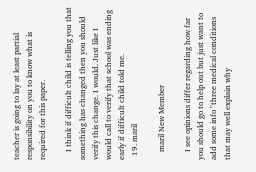teacher is going to lay at least partial responsibility on you to know what is required for this paper.

    I think if difficult child is telling you that something has changed then you should verify this change. I would. Just like I would call to verify that school was ending early if difficult child told me.
  19. maril

    maril New Member

    I see opinions differ regarding how far you should go to help out but just want to add some info "three medical conditions that may well explain why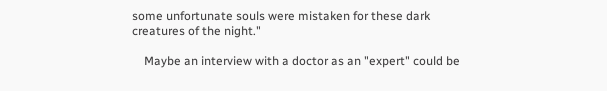some unfortunate souls were mistaken for these dark creatures of the night."

    Maybe an interview with a doctor as an "expert" could be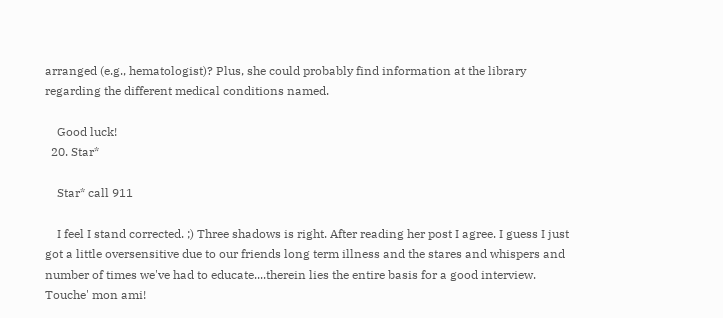arranged (e.g., hematologist)? Plus, she could probably find information at the library regarding the different medical conditions named.

    Good luck!
  20. Star*

    Star* call 911

    I feel I stand corrected. ;) Three shadows is right. After reading her post I agree. I guess I just got a little oversensitive due to our friends long term illness and the stares and whispers and number of times we've had to educate....therein lies the entire basis for a good interview. Touche' mon ami!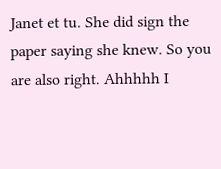Janet et tu. She did sign the paper saying she knew. So you are also right. Ahhhhh I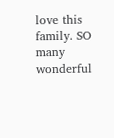love this family. SO many wonderful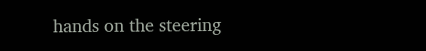hands on the steering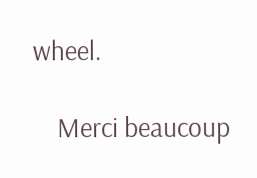wheel.

    Merci beaucoup